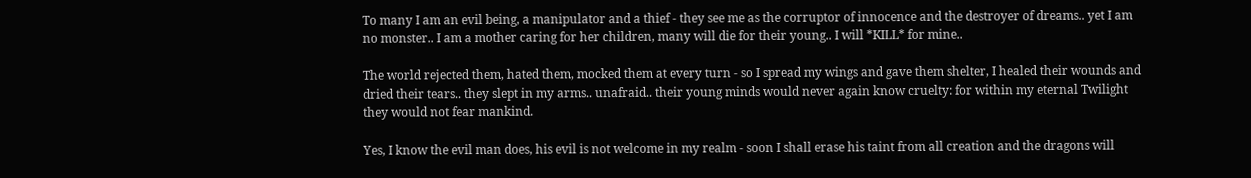To many I am an evil being, a manipulator and a thief - they see me as the corruptor of innocence and the destroyer of dreams.. yet I am no monster.. I am a mother caring for her children, many will die for their young.. I will *KILL* for mine..

The world rejected them, hated them, mocked them at every turn - so I spread my wings and gave them shelter, I healed their wounds and dried their tears.. they slept in my arms.. unafraid.. their young minds would never again know cruelty: for within my eternal Twilight they would not fear mankind.

Yes, I know the evil man does, his evil is not welcome in my realm - soon I shall erase his taint from all creation and the dragons will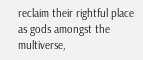reclaim their rightful place as gods amongst the multiverse,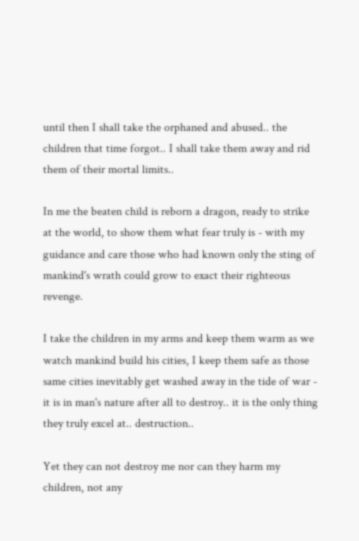until then I shall take the orphaned and abused.. the children that time forgot.. I shall take them away and rid them of their mortal limits..

In me the beaten child is reborn a dragon, ready to strike at the world, to show them what fear truly is - with my guidance and care those who had known only the sting of mankind's wrath could grow to exact their righteous revenge.

I take the children in my arms and keep them warm as we watch mankind build his cities, I keep them safe as those same cities inevitably get washed away in the tide of war - it is in man's nature after all to destroy.. it is the only thing they truly excel at.. destruction..

Yet they can not destroy me nor can they harm my children, not any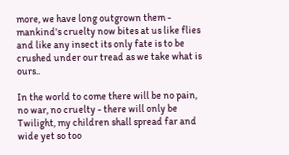more, we have long outgrown them - mankind's cruelty now bites at us like flies and like any insect its only fate is to be crushed under our tread as we take what is ours..

In the world to come there will be no pain, no war, no cruelty - there will only be Twilight, my children shall spread far and wide yet so too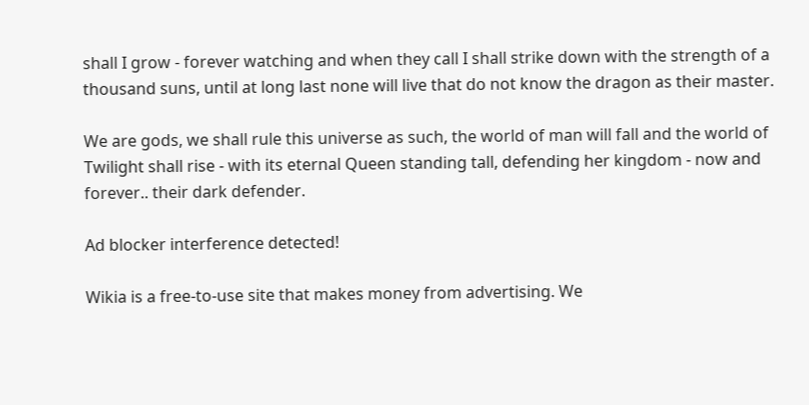shall I grow - forever watching and when they call I shall strike down with the strength of a thousand suns, until at long last none will live that do not know the dragon as their master.

We are gods, we shall rule this universe as such, the world of man will fall and the world of Twilight shall rise - with its eternal Queen standing tall, defending her kingdom - now and forever.. their dark defender.

Ad blocker interference detected!

Wikia is a free-to-use site that makes money from advertising. We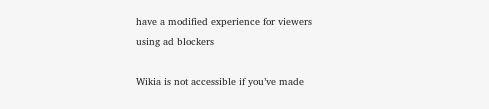have a modified experience for viewers using ad blockers

Wikia is not accessible if you’ve made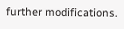further modifications.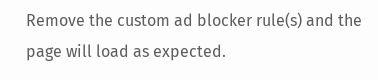Remove the custom ad blocker rule(s) and the page will load as expected.